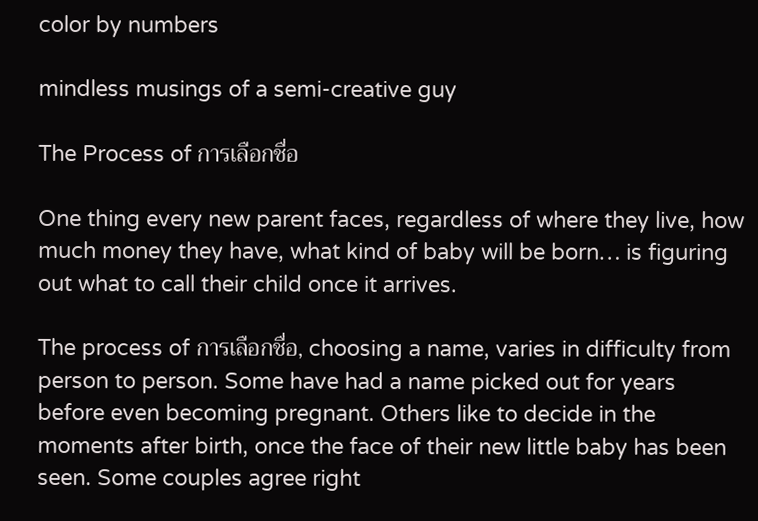color by numbers

mindless musings of a semi-creative guy

The Process of การเลือกชื่อ

One thing every new parent faces, regardless of where they live, how much money they have, what kind of baby will be born… is figuring out what to call their child once it arrives.

The process of การเลือกชื่อ, choosing a name, varies in difficulty from person to person. Some have had a name picked out for years before even becoming pregnant. Others like to decide in the moments after birth, once the face of their new little baby has been seen. Some couples agree right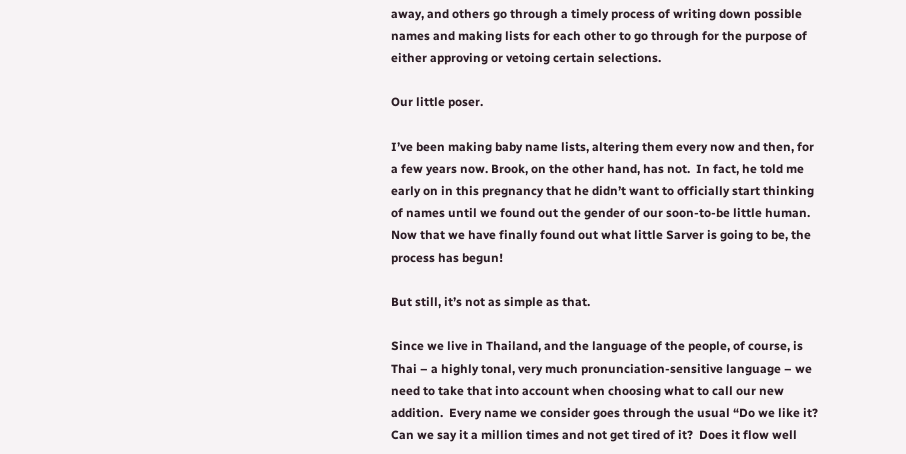away, and others go through a timely process of writing down possible names and making lists for each other to go through for the purpose of either approving or vetoing certain selections.

Our little poser.

I’ve been making baby name lists, altering them every now and then, for a few years now. Brook, on the other hand, has not.  In fact, he told me early on in this pregnancy that he didn’t want to officially start thinking of names until we found out the gender of our soon-to-be little human.  Now that we have finally found out what little Sarver is going to be, the process has begun!

But still, it’s not as simple as that.

Since we live in Thailand, and the language of the people, of course, is Thai – a highly tonal, very much pronunciation-sensitive language – we need to take that into account when choosing what to call our new addition.  Every name we consider goes through the usual “Do we like it? Can we say it a million times and not get tired of it?  Does it flow well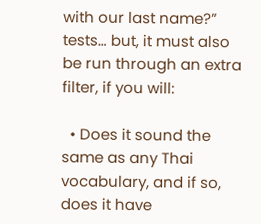with our last name?” tests… but, it must also be run through an extra filter, if you will:

  • Does it sound the same as any Thai vocabulary, and if so, does it have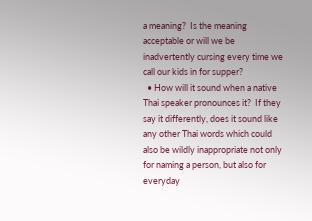a meaning?  Is the meaning acceptable or will we be inadvertently cursing every time we call our kids in for supper?
  • How will it sound when a native Thai speaker pronounces it?  If they say it differently, does it sound like any other Thai words which could also be wildly inappropriate not only for naming a person, but also for everyday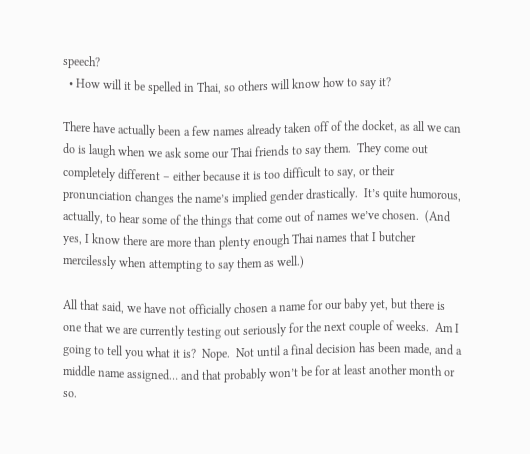speech?
  • How will it be spelled in Thai, so others will know how to say it?

There have actually been a few names already taken off of the docket, as all we can do is laugh when we ask some our Thai friends to say them.  They come out completely different – either because it is too difficult to say, or their pronunciation changes the name’s implied gender drastically.  It’s quite humorous, actually, to hear some of the things that come out of names we’ve chosen.  (And yes, I know there are more than plenty enough Thai names that I butcher mercilessly when attempting to say them as well.)

All that said, we have not officially chosen a name for our baby yet, but there is one that we are currently testing out seriously for the next couple of weeks.  Am I going to tell you what it is?  Nope.  Not until a final decision has been made, and a middle name assigned… and that probably won’t be for at least another month or so.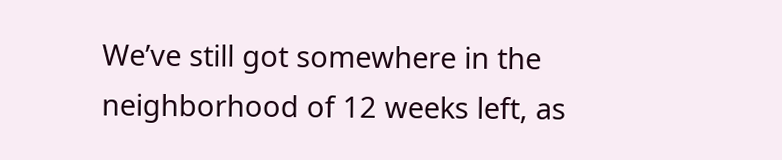We’ve still got somewhere in the neighborhood of 12 weeks left, as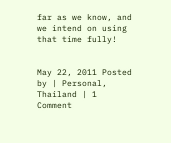far as we know, and we intend on using that time fully!


May 22, 2011 Posted by | Personal, Thailand | 1 Comment